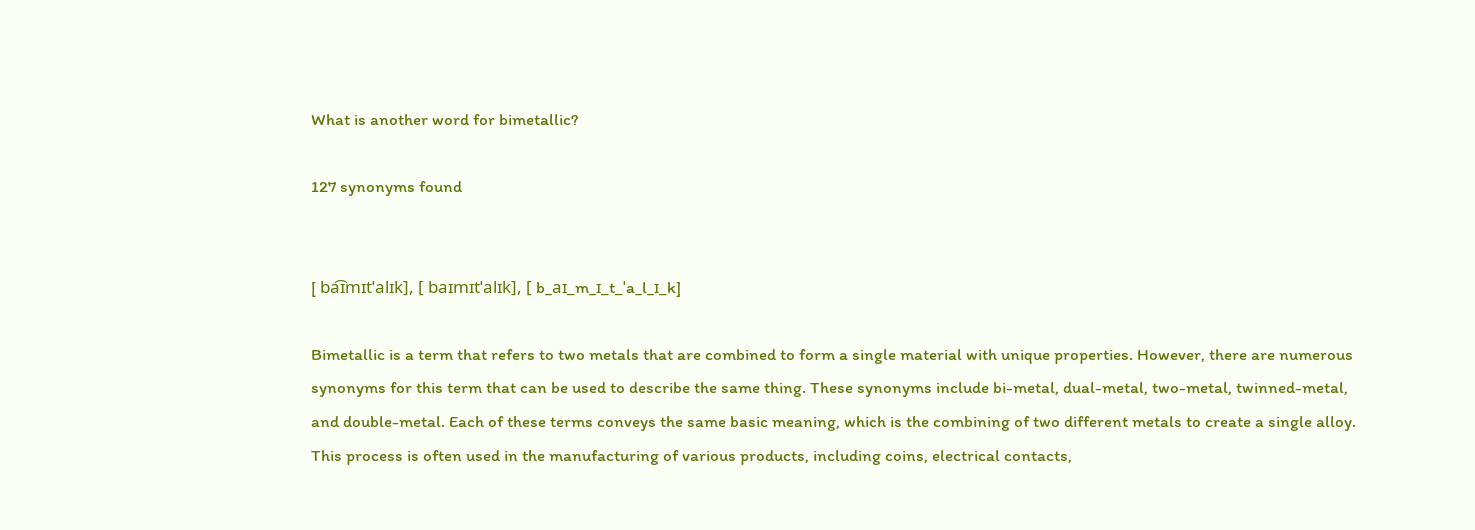What is another word for bimetallic?

127 synonyms found


[ ba͡ɪmɪtˈalɪk], [ baɪmɪtˈalɪk], [ b_aɪ_m_ɪ_t_ˈa_l_ɪ_k]

Bimetallic is a term that refers to two metals that are combined to form a single material with unique properties. However, there are numerous synonyms for this term that can be used to describe the same thing. These synonyms include bi-metal, dual-metal, two-metal, twinned-metal, and double-metal. Each of these terms conveys the same basic meaning, which is the combining of two different metals to create a single alloy. This process is often used in the manufacturing of various products, including coins, electrical contacts,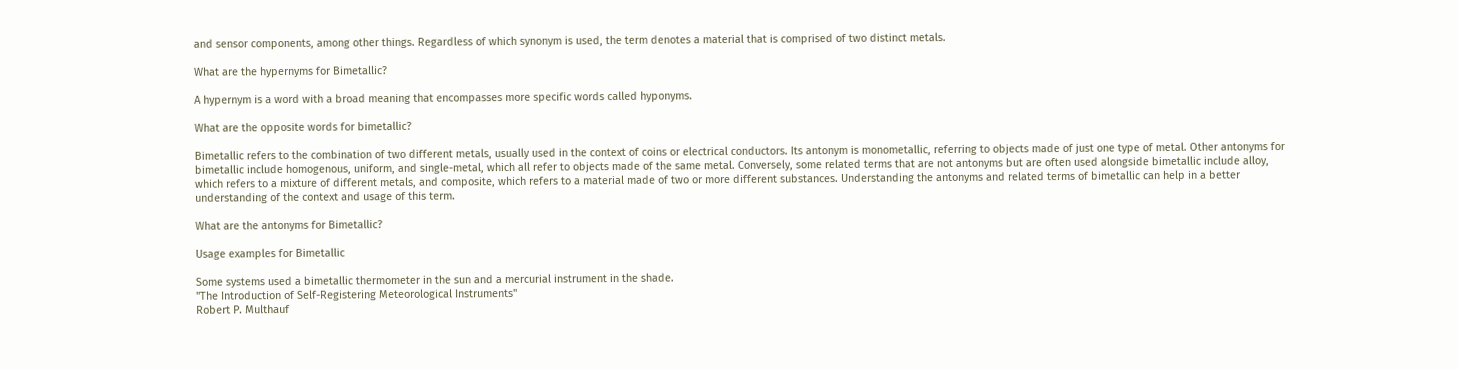and sensor components, among other things. Regardless of which synonym is used, the term denotes a material that is comprised of two distinct metals.

What are the hypernyms for Bimetallic?

A hypernym is a word with a broad meaning that encompasses more specific words called hyponyms.

What are the opposite words for bimetallic?

Bimetallic refers to the combination of two different metals, usually used in the context of coins or electrical conductors. Its antonym is monometallic, referring to objects made of just one type of metal. Other antonyms for bimetallic include homogenous, uniform, and single-metal, which all refer to objects made of the same metal. Conversely, some related terms that are not antonyms but are often used alongside bimetallic include alloy, which refers to a mixture of different metals, and composite, which refers to a material made of two or more different substances. Understanding the antonyms and related terms of bimetallic can help in a better understanding of the context and usage of this term.

What are the antonyms for Bimetallic?

Usage examples for Bimetallic

Some systems used a bimetallic thermometer in the sun and a mercurial instrument in the shade.
"The Introduction of Self-Registering Meteorological Instruments"
Robert P. Multhauf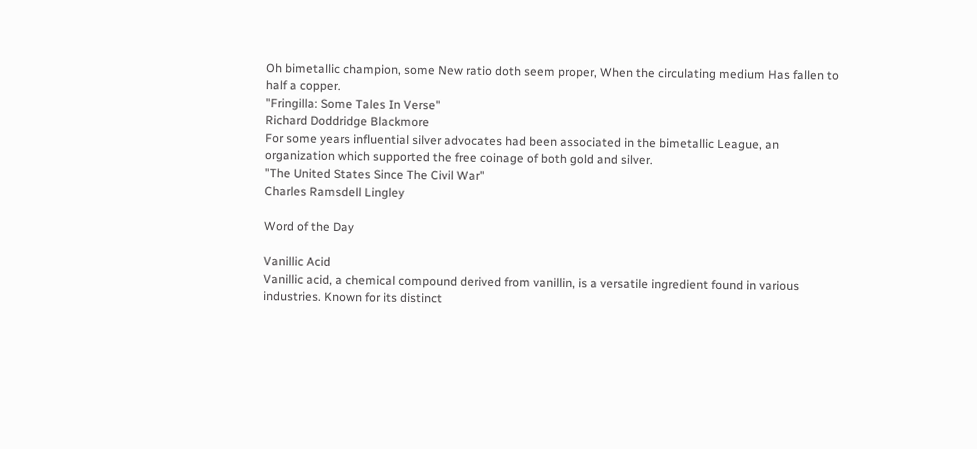Oh bimetallic champion, some New ratio doth seem proper, When the circulating medium Has fallen to half a copper.
"Fringilla: Some Tales In Verse"
Richard Doddridge Blackmore
For some years influential silver advocates had been associated in the bimetallic League, an organization which supported the free coinage of both gold and silver.
"The United States Since The Civil War"
Charles Ramsdell Lingley

Word of the Day

Vanillic Acid
Vanillic acid, a chemical compound derived from vanillin, is a versatile ingredient found in various industries. Known for its distinct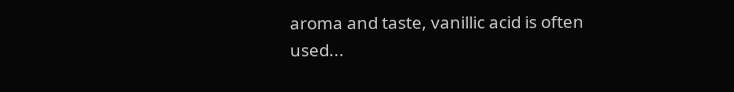aroma and taste, vanillic acid is often used...